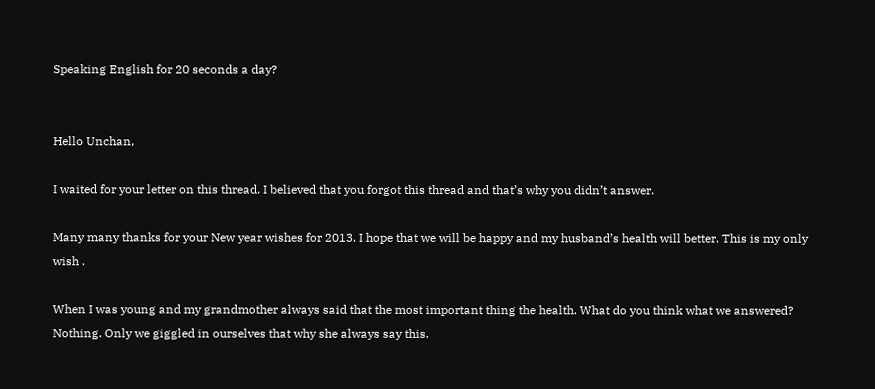Speaking English for 20 seconds a day?


Hello Unchan,

I waited for your letter on this thread. I believed that you forgot this thread and that’s why you didn’t answer.

Many many thanks for your New year wishes for 2013. I hope that we will be happy and my husband’s health will better. This is my only wish .

When I was young and my grandmother always said that the most important thing the health. What do you think what we answered? Nothing. Only we giggled in ourselves that why she always say this.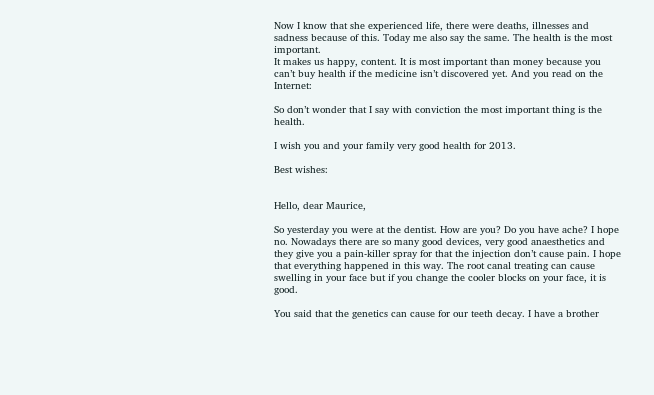Now I know that she experienced life, there were deaths, illnesses and sadness because of this. Today me also say the same. The health is the most important.
It makes us happy, content. It is most important than money because you can’t buy health if the medicine isn’t discovered yet. And you read on the Internet:

So don’t wonder that I say with conviction the most important thing is the health.

I wish you and your family very good health for 2013.

Best wishes:


Hello, dear Maurice,

So yesterday you were at the dentist. How are you? Do you have ache? I hope no. Nowadays there are so many good devices, very good anaesthetics and they give you a pain-killer spray for that the injection don’t cause pain. I hope that everything happened in this way. The root canal treating can cause swelling in your face but if you change the cooler blocks on your face, it is good.

You said that the genetics can cause for our teeth decay. I have a brother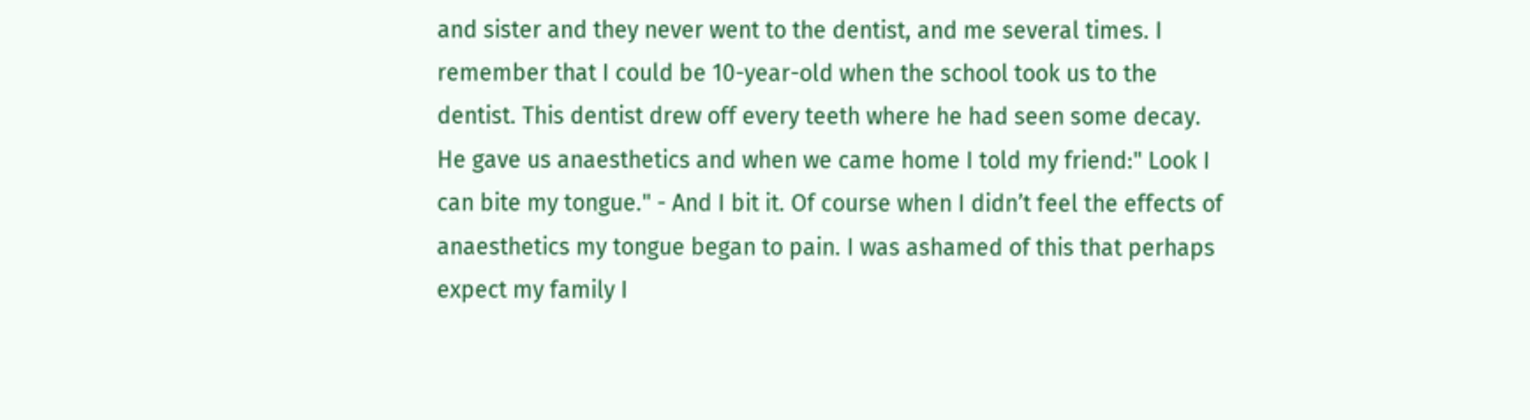and sister and they never went to the dentist, and me several times. I remember that I could be 10-year-old when the school took us to the dentist. This dentist drew off every teeth where he had seen some decay. He gave us anaesthetics and when we came home I told my friend:" Look I can bite my tongue." - And I bit it. Of course when I didn’t feel the effects of anaesthetics my tongue began to pain. I was ashamed of this that perhaps expect my family I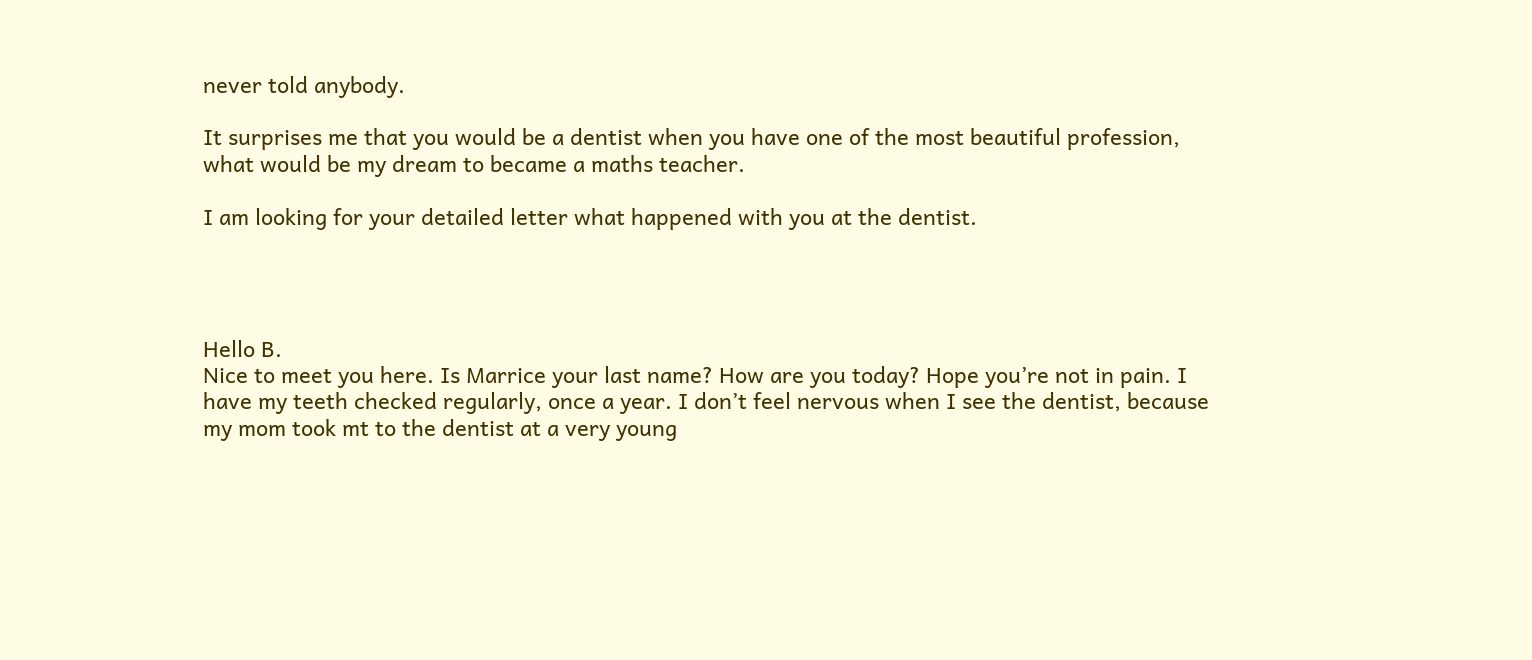never told anybody.

It surprises me that you would be a dentist when you have one of the most beautiful profession, what would be my dream to became a maths teacher.

I am looking for your detailed letter what happened with you at the dentist.




Hello B.
Nice to meet you here. Is Marrice your last name? How are you today? Hope you’re not in pain. I have my teeth checked regularly, once a year. I don’t feel nervous when I see the dentist, because my mom took mt to the dentist at a very young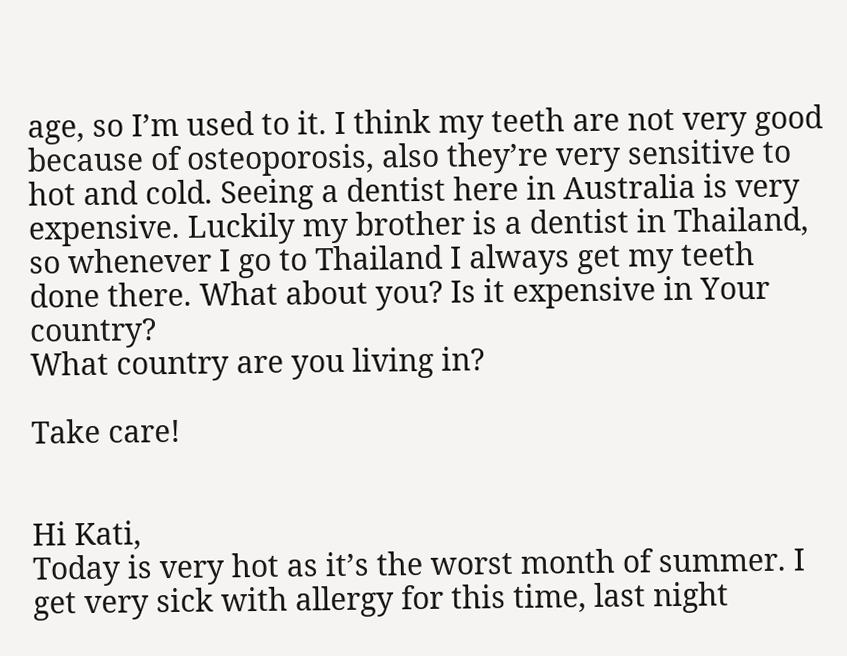age, so I’m used to it. I think my teeth are not very good because of osteoporosis, also they’re very sensitive to hot and cold. Seeing a dentist here in Australia is very expensive. Luckily my brother is a dentist in Thailand, so whenever I go to Thailand I always get my teeth done there. What about you? Is it expensive in Your country?
What country are you living in?

Take care!


Hi Kati,
Today is very hot as it’s the worst month of summer. I get very sick with allergy for this time, last night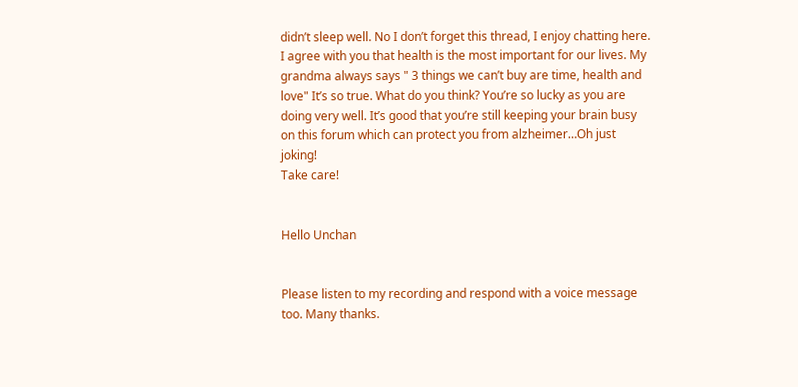didn’t sleep well. No I don’t forget this thread, I enjoy chatting here. I agree with you that health is the most important for our lives. My grandma always says " 3 things we can’t buy are time, health and love" It’s so true. What do you think? You’re so lucky as you are doing very well. It’s good that you’re still keeping your brain busy on this forum which can protect you from alzheimer…Oh just joking!
Take care!


Hello Unchan


Please listen to my recording and respond with a voice message too. Many thanks.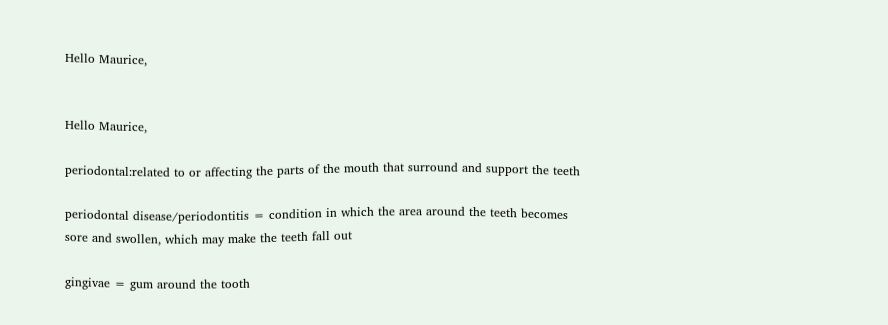Hello Maurice,


Hello Maurice,

periodontal:related to or affecting the parts of the mouth that surround and support the teeth

periodontal disease/periodontitis = condition in which the area around the teeth becomes sore and swollen, which may make the teeth fall out

gingivae = gum around the tooth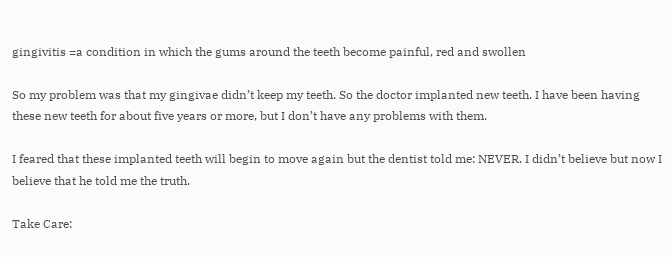gingivitis =a condition in which the gums around the teeth become painful, red and swollen

So my problem was that my gingivae didn’t keep my teeth. So the doctor implanted new teeth. I have been having these new teeth for about five years or more, but I don’t have any problems with them.

I feared that these implanted teeth will begin to move again but the dentist told me: NEVER. I didn’t believe but now I believe that he told me the truth.

Take Care: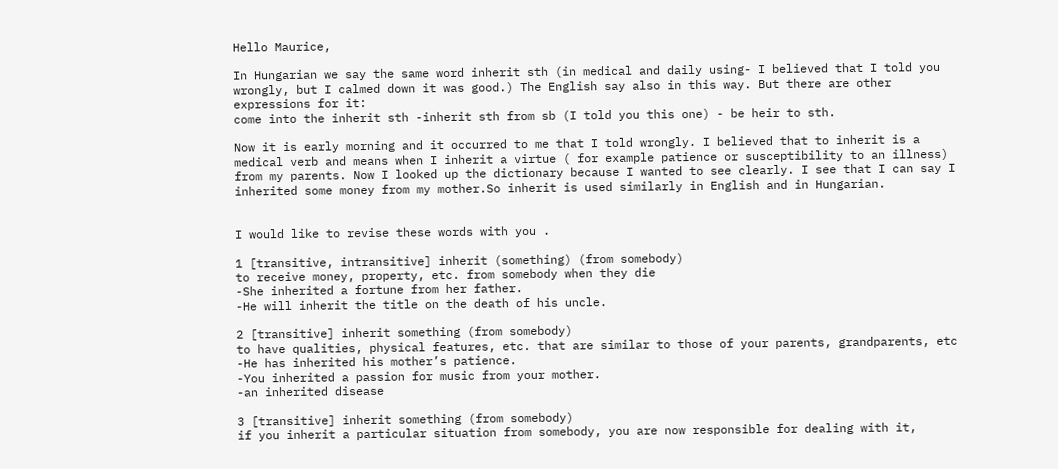Hello Maurice,

In Hungarian we say the same word inherit sth (in medical and daily using- I believed that I told you wrongly, but I calmed down it was good.) The English say also in this way. But there are other expressions for it:
come into the inherit sth -inherit sth from sb (I told you this one) - be heir to sth.

Now it is early morning and it occurred to me that I told wrongly. I believed that to inherit is a medical verb and means when I inherit a virtue ( for example patience or susceptibility to an illness) from my parents. Now I looked up the dictionary because I wanted to see clearly. I see that I can say I inherited some money from my mother.So inherit is used similarly in English and in Hungarian.


I would like to revise these words with you .

1 [transitive, intransitive] inherit (something) (from somebody)
to receive money, property, etc. from somebody when they die
-She inherited a fortune from her father.
-He will inherit the title on the death of his uncle.

2 [transitive] inherit something (from somebody)
to have qualities, physical features, etc. that are similar to those of your parents, grandparents, etc
-He has inherited his mother’s patience.
-You inherited a passion for music from your mother.
-an inherited disease

3 [transitive] inherit something (from somebody)
if you inherit a particular situation from somebody, you are now responsible for dealing with it,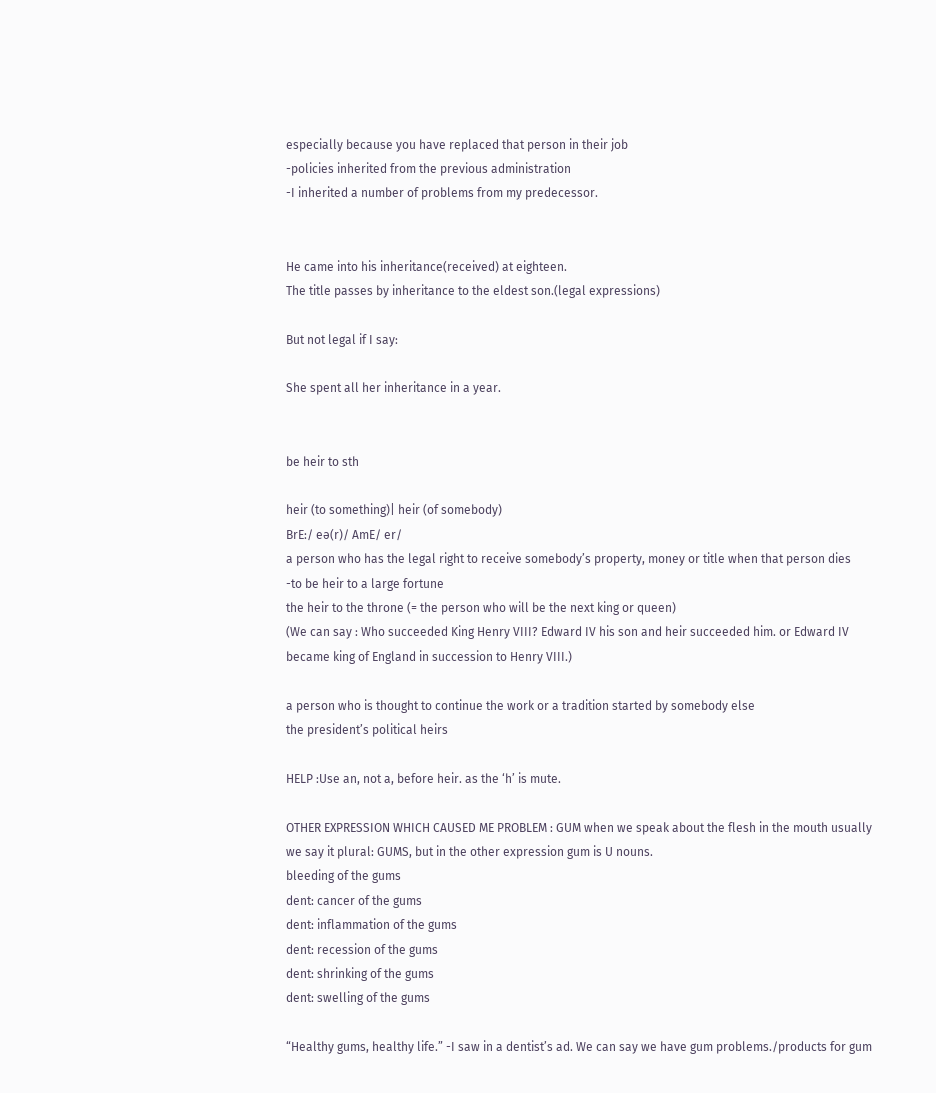especially because you have replaced that person in their job
-policies inherited from the previous administration
-I inherited a number of problems from my predecessor.


He came into his inheritance(received) at eighteen.
The title passes by inheritance to the eldest son.(legal expressions)

But not legal if I say:

She spent all her inheritance in a year.


be heir to sth

heir (to something)| heir (of somebody)
BrE:/ eə(r)/ AmE/ er/
a person who has the legal right to receive somebody’s property, money or title when that person dies
-to be heir to a large fortune
the heir to the throne (= the person who will be the next king or queen)
(We can say : Who succeeded King Henry VIII? Edward IV his son and heir succeeded him. or Edward IV became king of England in succession to Henry VIII.)

a person who is thought to continue the work or a tradition started by somebody else
the president’s political heirs

HELP :Use an, not a, before heir. as the ‘h’ is mute.

OTHER EXPRESSION WHICH CAUSED ME PROBLEM : GUM when we speak about the flesh in the mouth usually we say it plural: GUMS, but in the other expression gum is U nouns.
bleeding of the gums
dent: cancer of the gums
dent: inflammation of the gums
dent: recession of the gums
dent: shrinking of the gums
dent: swelling of the gums

“Healthy gums, healthy life.” -I saw in a dentist’s ad. We can say we have gum problems./products for gum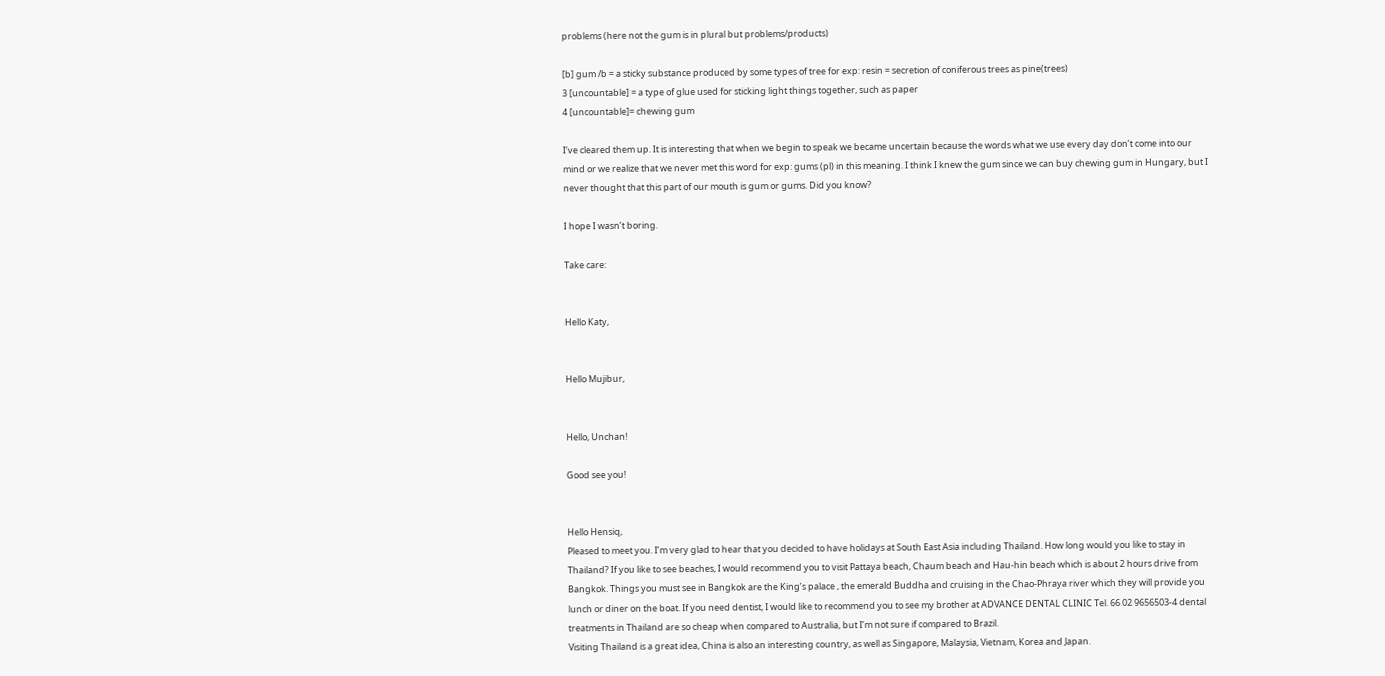problems (here not the gum is in plural but problems/products)

[b] gum /b = a sticky substance produced by some types of tree for exp: resin = secretion of coniferous trees as pine(trees)
3 [uncountable] = a type of glue used for sticking light things together, such as paper
4 [uncountable]= chewing gum

I’ve cleared them up. It is interesting that when we begin to speak we became uncertain because the words what we use every day don’t come into our mind or we realize that we never met this word for exp: gums (pl) in this meaning. I think I knew the gum since we can buy chewing gum in Hungary, but I never thought that this part of our mouth is gum or gums. Did you know?

I hope I wasn’t boring.

Take care:


Hello Katy,


Hello Mujibur,


Hello, Unchan!

Good see you!


Hello Hensiq,
Pleased to meet you. I’m very glad to hear that you decided to have holidays at South East Asia including Thailand. How long would you like to stay in Thailand? If you like to see beaches, I would recommend you to visit Pattaya beach, Chaum beach and Hau-hin beach which is about 2 hours drive from Bangkok. Things you must see in Bangkok are the King’s palace , the emerald Buddha and cruising in the Chao-Phraya river which they will provide you lunch or diner on the boat. If you need dentist, I would like to recommend you to see my brother at ADVANCE DENTAL CLINIC Tel. 66 02 9656503-4 dental treatments in Thailand are so cheap when compared to Australia, but I’m not sure if compared to Brazil.
Visiting Thailand is a great idea, China is also an interesting country, as well as Singapore, Malaysia, Vietnam, Korea and Japan.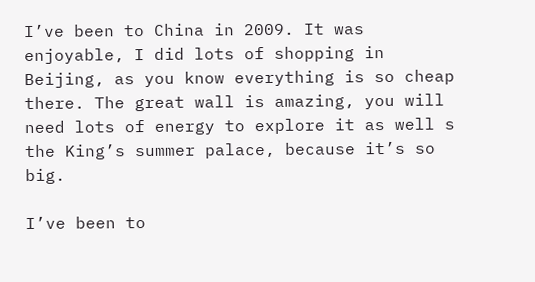I’ve been to China in 2009. It was enjoyable, I did lots of shopping in Beijing, as you know everything is so cheap there. The great wall is amazing, you will need lots of energy to explore it as well s the King’s summer palace, because it’s so big.

I’ve been to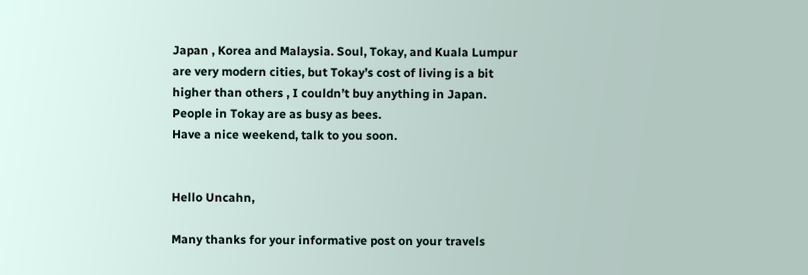Japan , Korea and Malaysia. Soul, Tokay, and Kuala Lumpur are very modern cities, but Tokay’s cost of living is a bit higher than others , I couldn’t buy anything in Japan. People in Tokay are as busy as bees.
Have a nice weekend, talk to you soon.


Hello Uncahn,

Many thanks for your informative post on your travels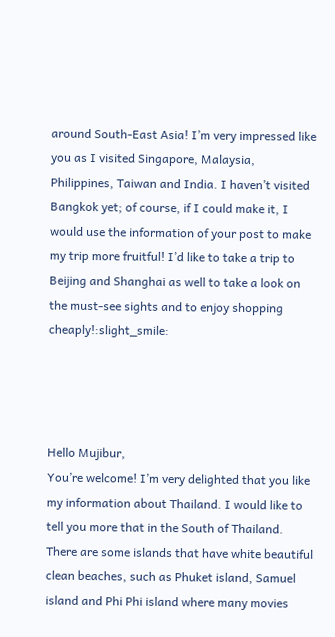around South-East Asia! I’m very impressed like you as I visited Singapore, Malaysia, Philippines, Taiwan and India. I haven’t visited Bangkok yet; of course, if I could make it, I would use the information of your post to make my trip more fruitful! I’d like to take a trip to Beijing and Shanghai as well to take a look on the must-see sights and to enjoy shopping cheaply!:slight_smile:




Hello Mujibur,
You’re welcome! I’m very delighted that you like my information about Thailand. I would like to tell you more that in the South of Thailand. There are some islands that have white beautiful clean beaches, such as Phuket island, Samuel island and Phi Phi island where many movies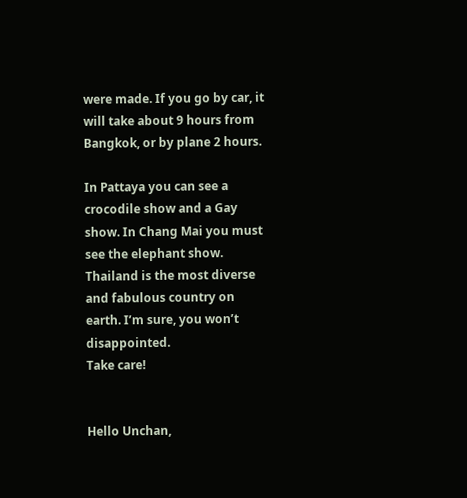were made. If you go by car, it will take about 9 hours from Bangkok, or by plane 2 hours.

In Pattaya you can see a crocodile show and a Gay show. In Chang Mai you must see the elephant show. Thailand is the most diverse and fabulous country on earth. I’m sure, you won’t disappointed.
Take care!


Hello Unchan,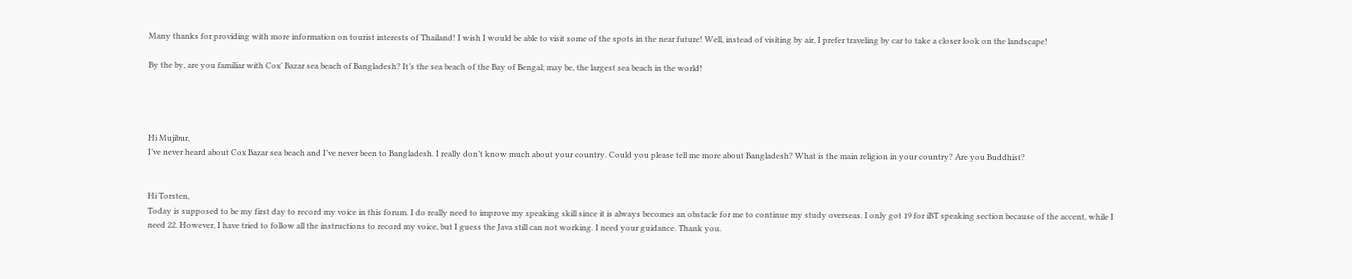Many thanks for providing with more information on tourist interests of Thailand! I wish I would be able to visit some of the spots in the near future! Well, instead of visiting by air, I prefer traveling by car to take a closer look on the landscape!

By the by, are you familiar with Cox’ Bazar sea beach of Bangladesh? It’s the sea beach of the Bay of Bengal; may be, the largest sea beach in the world!




Hi Mujibur,
I’ve never heard about Cox Bazar sea beach and I’ve never been to Bangladesh. I really don’t know much about your country. Could you please tell me more about Bangladesh? What is the main religion in your country? Are you Buddhist?


Hi Torsten,
Today is supposed to be my first day to record my voice in this forum. I do really need to improve my speaking skill since it is always becomes an obstacle for me to continue my study overseas. I only got 19 for iBT speaking section because of the accent, while I need 22. However, I have tried to follow all the instructions to record my voice, but I guess the Java still can not working. I need your guidance. Thank you.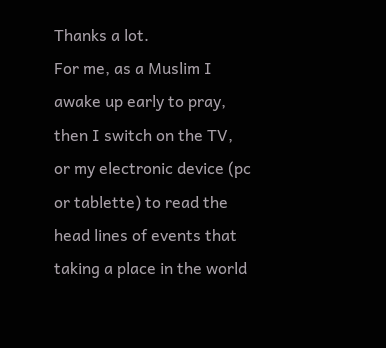Thanks a lot.
For me, as a Muslim I awake up early to pray, then I switch on the TV, or my electronic device (pc or tablette) to read the head lines of events that taking a place in the world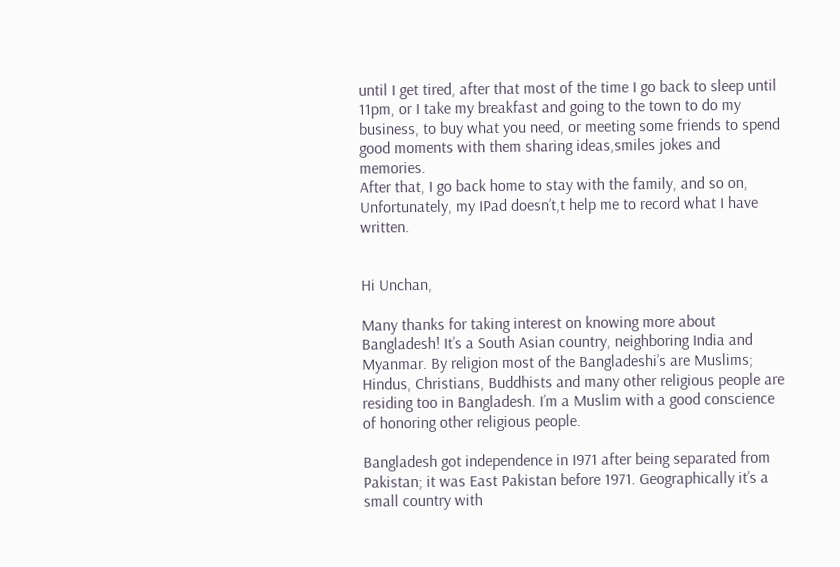until I get tired, after that most of the time I go back to sleep until 11pm, or I take my breakfast and going to the town to do my business, to buy what you need, or meeting some friends to spend good moments with them sharing ideas,smiles jokes and memories.
After that, I go back home to stay with the family, and so on,
Unfortunately, my IPad doesn’t,t help me to record what I have written.


Hi Unchan,

Many thanks for taking interest on knowing more about Bangladesh! It’s a South Asian country, neighboring India and Myanmar. By religion most of the Bangladeshi’s are Muslims; Hindus, Christians, Buddhists and many other religious people are residing too in Bangladesh. I’m a Muslim with a good conscience of honoring other religious people.

Bangladesh got independence in I971 after being separated from Pakistan; it was East Pakistan before 1971. Geographically it’s a small country with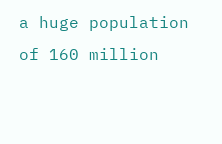a huge population of 160 million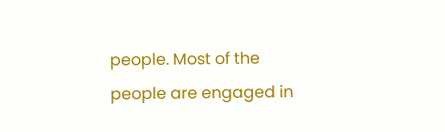people. Most of the people are engaged in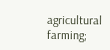agricultural farming;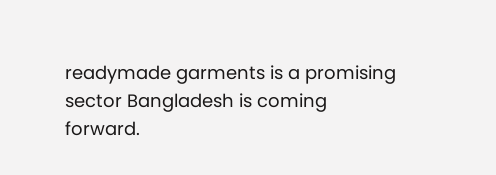readymade garments is a promising sector Bangladesh is coming forward.